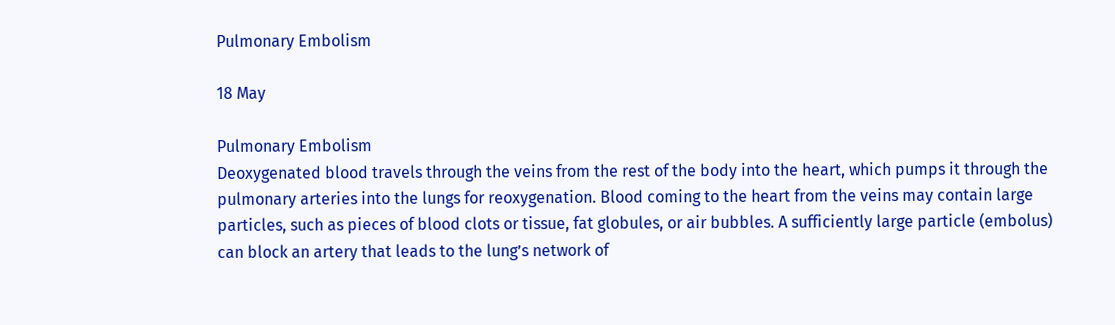Pulmonary Embolism

18 May

Pulmonary Embolism
Deoxygenated blood travels through the veins from the rest of the body into the heart, which pumps it through the pulmonary arteries into the lungs for reoxygenation. Blood coming to the heart from the veins may contain large particles, such as pieces of blood clots or tissue, fat globules, or air bubbles. A sufficiently large particle (embolus) can block an artery that leads to the lung’s network of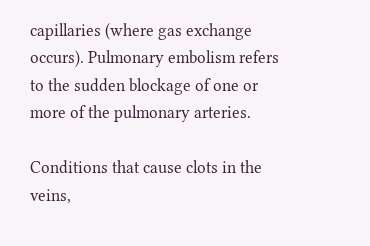capillaries (where gas exchange occurs). Pulmonary embolism refers to the sudden blockage of one or more of the pulmonary arteries.

Conditions that cause clots in the veins,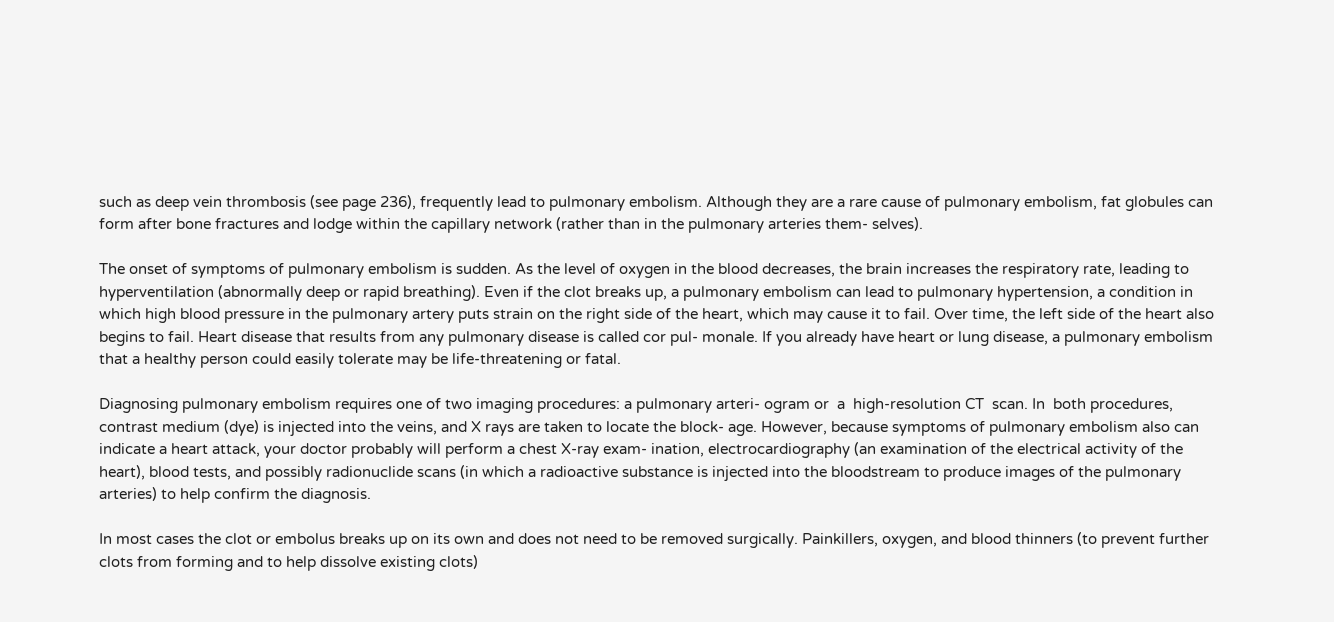such as deep vein thrombosis (see page 236), frequently lead to pulmonary embolism. Although they are a rare cause of pulmonary embolism, fat globules can form after bone fractures and lodge within the capillary network (rather than in the pulmonary arteries them- selves).

The onset of symptoms of pulmonary embolism is sudden. As the level of oxygen in the blood decreases, the brain increases the respiratory rate, leading to hyperventilation (abnormally deep or rapid breathing). Even if the clot breaks up, a pulmonary embolism can lead to pulmonary hypertension, a condition in which high blood pressure in the pulmonary artery puts strain on the right side of the heart, which may cause it to fail. Over time, the left side of the heart also begins to fail. Heart disease that results from any pulmonary disease is called cor pul- monale. If you already have heart or lung disease, a pulmonary embolism that a healthy person could easily tolerate may be life-threatening or fatal.

Diagnosing pulmonary embolism requires one of two imaging procedures: a pulmonary arteri- ogram or  a  high-resolution CT  scan. In  both procedures, contrast medium (dye) is injected into the veins, and X rays are taken to locate the block- age. However, because symptoms of pulmonary embolism also can indicate a heart attack, your doctor probably will perform a chest X-ray exam- ination, electrocardiography (an examination of the electrical activity of the heart), blood tests, and possibly radionuclide scans (in which a radioactive substance is injected into the bloodstream to produce images of the pulmonary arteries) to help confirm the diagnosis.

In most cases the clot or embolus breaks up on its own and does not need to be removed surgically. Painkillers, oxygen, and blood thinners (to prevent further clots from forming and to help dissolve existing clots)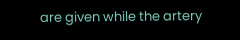are given while the artery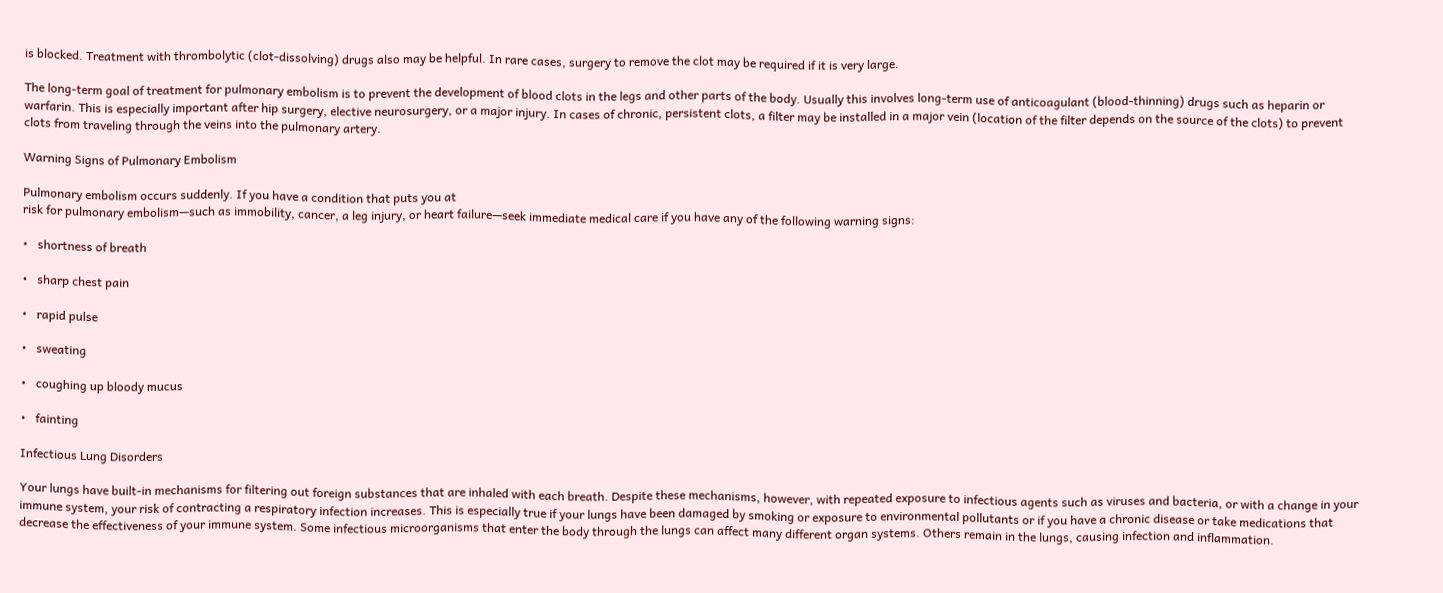is blocked. Treatment with thrombolytic (clot-dissolving) drugs also may be helpful. In rare cases, surgery to remove the clot may be required if it is very large.

The long-term goal of treatment for pulmonary embolism is to prevent the development of blood clots in the legs and other parts of the body. Usually this involves long-term use of anticoagulant (blood-thinning) drugs such as heparin or warfarin. This is especially important after hip surgery, elective neurosurgery, or a major injury. In cases of chronic, persistent clots, a filter may be installed in a major vein (location of the filter depends on the source of the clots) to prevent clots from traveling through the veins into the pulmonary artery.

Warning Signs of Pulmonary Embolism

Pulmonary embolism occurs suddenly. If you have a condition that puts you at
risk for pulmonary embolism—such as immobility, cancer, a leg injury, or heart failure—seek immediate medical care if you have any of the following warning signs:

•   shortness of breath

•   sharp chest pain

•   rapid pulse

•   sweating

•   coughing up bloody mucus

•   fainting

Infectious Lung Disorders

Your lungs have built-in mechanisms for filtering out foreign substances that are inhaled with each breath. Despite these mechanisms, however, with repeated exposure to infectious agents such as viruses and bacteria, or with a change in your immune system, your risk of contracting a respiratory infection increases. This is especially true if your lungs have been damaged by smoking or exposure to environmental pollutants or if you have a chronic disease or take medications that decrease the effectiveness of your immune system. Some infectious microorganisms that enter the body through the lungs can affect many different organ systems. Others remain in the lungs, causing infection and inflammation.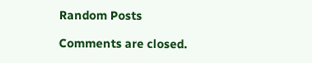Random Posts

Comments are closed.